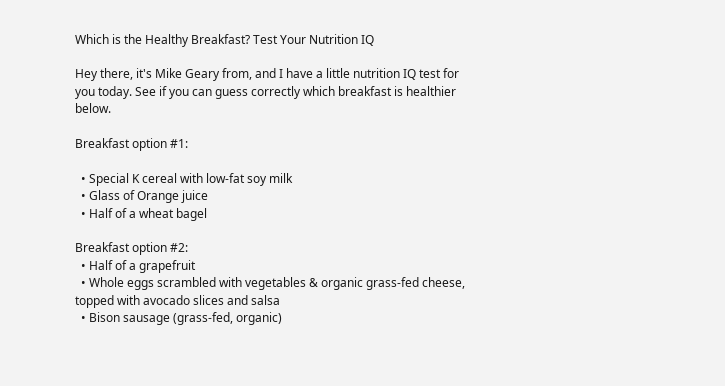Which is the Healthy Breakfast? Test Your Nutrition IQ

Hey there, it's Mike Geary from, and I have a little nutrition IQ test for you today. See if you can guess correctly which breakfast is healthier below.

Breakfast option #1:

  • Special K cereal with low-fat soy milk
  • Glass of Orange juice
  • Half of a wheat bagel

Breakfast option #2:
  • Half of a grapefruit
  • Whole eggs scrambled with vegetables & organic grass-fed cheese, topped with avocado slices and salsa
  • Bison sausage (grass-fed, organic)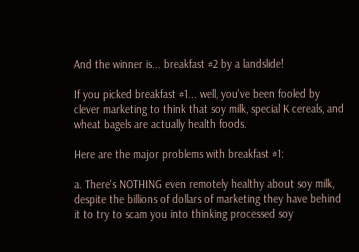And the winner is... breakfast #2 by a landslide!

If you picked breakfast #1... well, you've been fooled by clever marketing to think that soy milk, special K cereals, and wheat bagels are actually health foods.

Here are the major problems with breakfast #1:

a. There's NOTHING even remotely healthy about soy milk, despite the billions of dollars of marketing they have behind it to try to scam you into thinking processed soy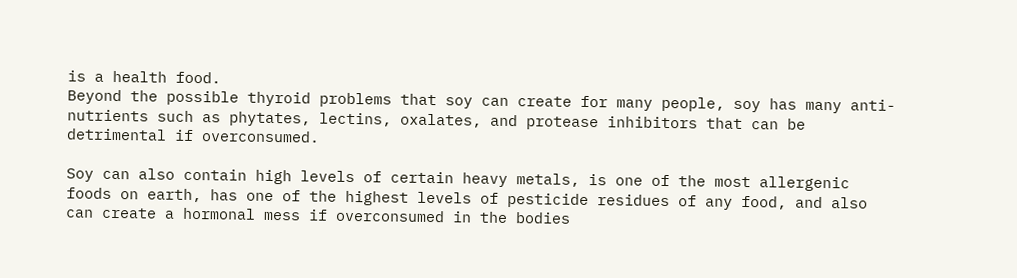is a health food.
Beyond the possible thyroid problems that soy can create for many people, soy has many anti-nutrients such as phytates, lectins, oxalates, and protease inhibitors that can be detrimental if overconsumed.

Soy can also contain high levels of certain heavy metals, is one of the most allergenic foods on earth, has one of the highest levels of pesticide residues of any food, and also can create a hormonal mess if overconsumed in the bodies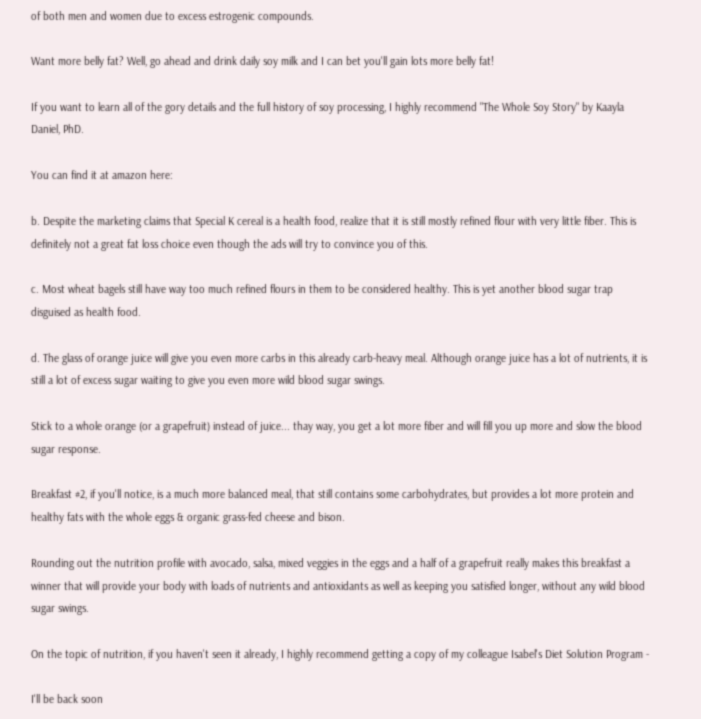of both men and women due to excess estrogenic compounds.

Want more belly fat? Well, go ahead and drink daily soy milk and I can bet you'll gain lots more belly fat!

If you want to learn all of the gory details and the full history of soy processing, I highly recommend "The Whole Soy Story" by Kaayla Daniel, PhD.

You can find it at amazon here:

b. Despite the marketing claims that Special K cereal is a health food, realize that it is still mostly refined flour with very little fiber. This is definitely not a great fat loss choice even though the ads will try to convince you of this.

c. Most wheat bagels still have way too much refined flours in them to be considered healthy. This is yet another blood sugar trap disguised as health food.

d. The glass of orange juice will give you even more carbs in this already carb-heavy meal. Although orange juice has a lot of nutrients, it is still a lot of excess sugar waiting to give you even more wild blood sugar swings.

Stick to a whole orange (or a grapefruit) instead of juice... thay way, you get a lot more fiber and will fill you up more and slow the blood sugar response.

Breakfast #2, if you'll notice, is a much more balanced meal, that still contains some carbohydrates, but provides a lot more protein and healthy fats with the whole eggs & organic grass-fed cheese and bison.

Rounding out the nutrition profile with avocado, salsa, mixed veggies in the eggs and a half of a grapefruit really makes this breakfast a winner that will provide your body with loads of nutrients and antioxidants as well as keeping you satisfied longer, without any wild blood sugar swings.

On the topic of nutrition, if you haven't seen it already, I highly recommend getting a copy of my colleague Isabel's Diet Solution Program -

I'll be back soon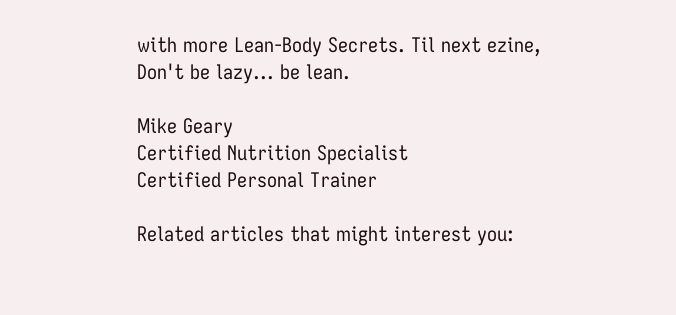with more Lean-Body Secrets. Til next ezine,
Don't be lazy... be lean.

Mike Geary
Certified Nutrition Specialist
Certified Personal Trainer

Related articles that might interest you: